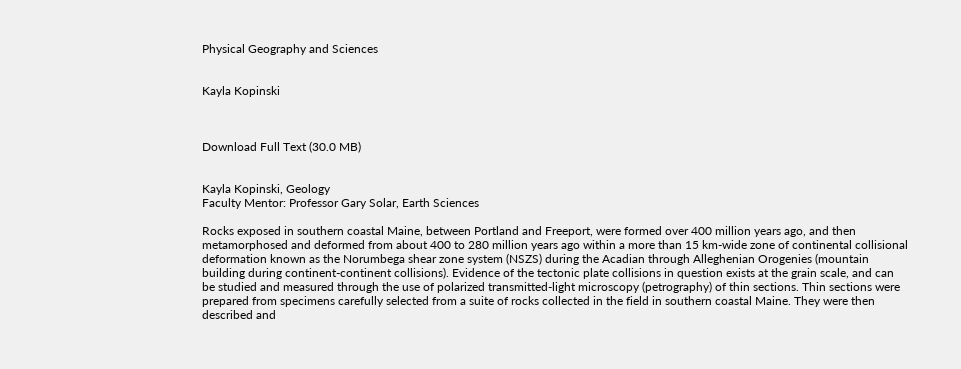Physical Geography and Sciences


Kayla Kopinski



Download Full Text (30.0 MB)


Kayla Kopinski, Geology
Faculty Mentor: Professor Gary Solar, Earth Sciences

Rocks exposed in southern coastal Maine, between Portland and Freeport, were formed over 400 million years ago, and then metamorphosed and deformed from about 400 to 280 million years ago within a more than 15 km-wide zone of continental collisional deformation known as the Norumbega shear zone system (NSZS) during the Acadian through Alleghenian Orogenies (mountain building during continent-continent collisions). Evidence of the tectonic plate collisions in question exists at the grain scale, and can be studied and measured through the use of polarized transmitted-light microscopy (petrography) of thin sections. Thin sections were prepared from specimens carefully selected from a suite of rocks collected in the field in southern coastal Maine. They were then described and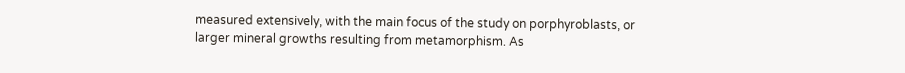measured extensively, with the main focus of the study on porphyroblasts, or larger mineral growths resulting from metamorphism. As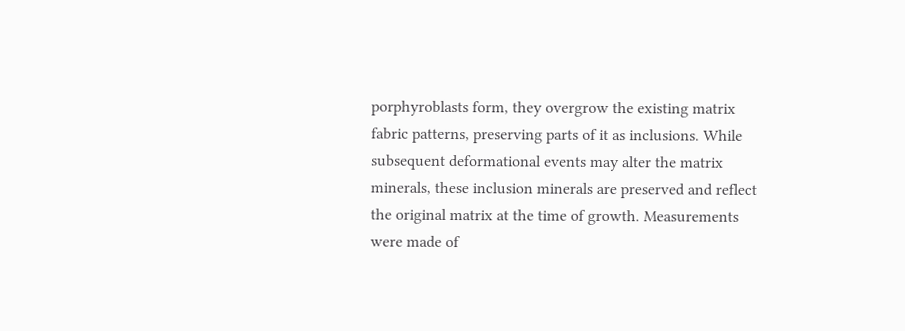porphyroblasts form, they overgrow the existing matrix fabric patterns, preserving parts of it as inclusions. While subsequent deformational events may alter the matrix minerals, these inclusion minerals are preserved and reflect the original matrix at the time of growth. Measurements were made of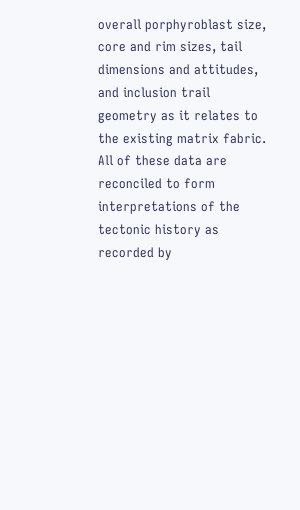overall porphyroblast size, core and rim sizes, tail dimensions and attitudes, and inclusion trail geometry as it relates to the existing matrix fabric. All of these data are reconciled to form interpretations of the tectonic history as recorded by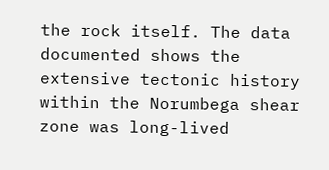the rock itself. The data documented shows the extensive tectonic history within the Norumbega shear zone was long-lived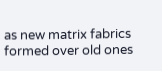as new matrix fabrics formed over old ones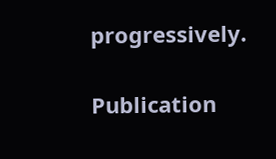progressively.

Publication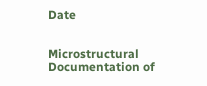Date


Microstructural Documentation of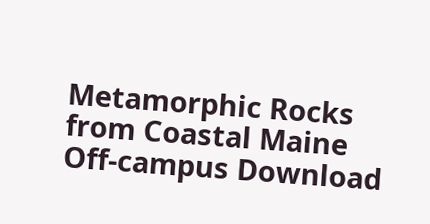Metamorphic Rocks from Coastal Maine
Off-campus Download